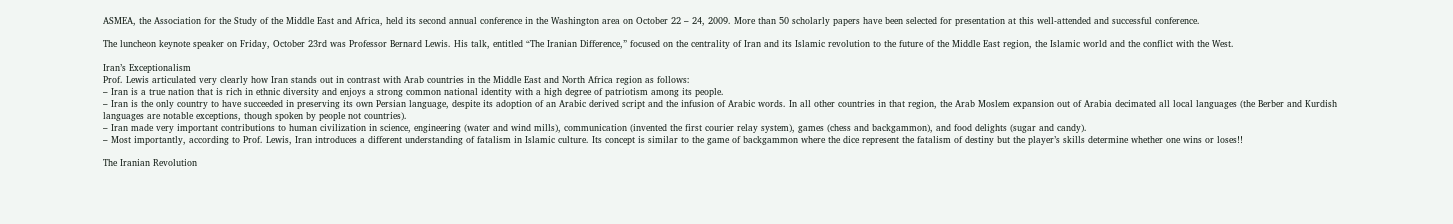ASMEA, the Association for the Study of the Middle East and Africa, held its second annual conference in the Washington area on October 22 – 24, 2009. More than 50 scholarly papers have been selected for presentation at this well-attended and successful conference.

The luncheon keynote speaker on Friday, October 23rd was Professor Bernard Lewis. His talk, entitled “The Iranian Difference,” focused on the centrality of Iran and its Islamic revolution to the future of the Middle East region, the Islamic world and the conflict with the West.

Iran’s Exceptionalism
Prof. Lewis articulated very clearly how Iran stands out in contrast with Arab countries in the Middle East and North Africa region as follows:
– Iran is a true nation that is rich in ethnic diversity and enjoys a strong common national identity with a high degree of patriotism among its people.
– Iran is the only country to have succeeded in preserving its own Persian language, despite its adoption of an Arabic derived script and the infusion of Arabic words. In all other countries in that region, the Arab Moslem expansion out of Arabia decimated all local languages (the Berber and Kurdish languages are notable exceptions, though spoken by people not countries).
– Iran made very important contributions to human civilization in science, engineering (water and wind mills), communication (invented the first courier relay system), games (chess and backgammon), and food delights (sugar and candy).
– Most importantly, according to Prof. Lewis, Iran introduces a different understanding of fatalism in Islamic culture. Its concept is similar to the game of backgammon where the dice represent the fatalism of destiny but the player’s skills determine whether one wins or loses!!

The Iranian Revolution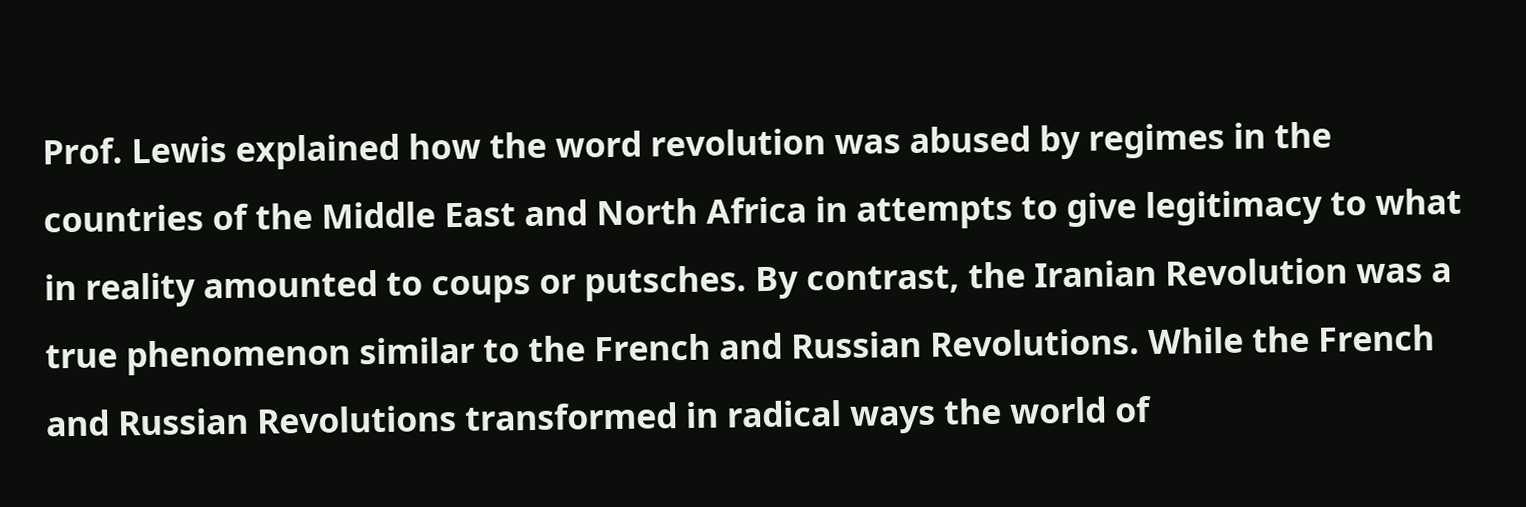Prof. Lewis explained how the word revolution was abused by regimes in the countries of the Middle East and North Africa in attempts to give legitimacy to what in reality amounted to coups or putsches. By contrast, the Iranian Revolution was a true phenomenon similar to the French and Russian Revolutions. While the French and Russian Revolutions transformed in radical ways the world of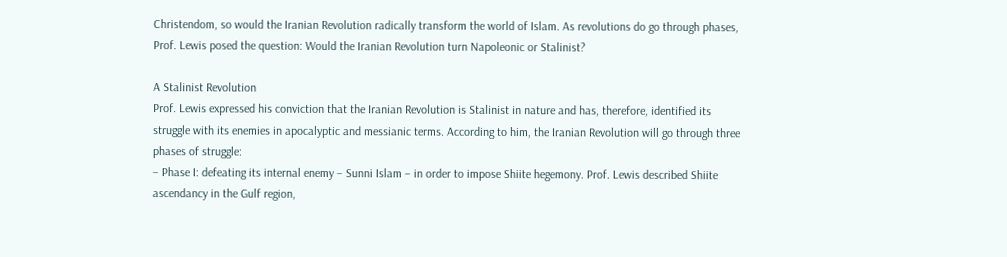Christendom, so would the Iranian Revolution radically transform the world of Islam. As revolutions do go through phases, Prof. Lewis posed the question: Would the Iranian Revolution turn Napoleonic or Stalinist?

A Stalinist Revolution
Prof. Lewis expressed his conviction that the Iranian Revolution is Stalinist in nature and has, therefore, identified its struggle with its enemies in apocalyptic and messianic terms. According to him, the Iranian Revolution will go through three phases of struggle:
– Phase I: defeating its internal enemy – Sunni Islam – in order to impose Shiite hegemony. Prof. Lewis described Shiite ascendancy in the Gulf region,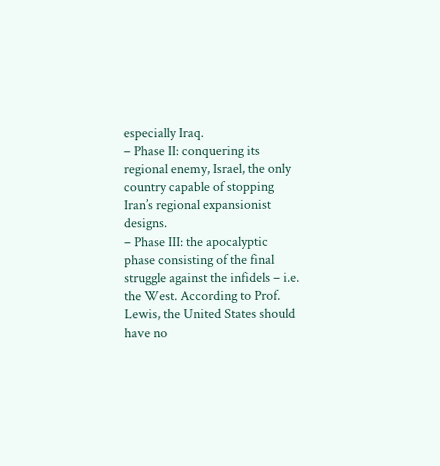especially Iraq.
– Phase II: conquering its regional enemy, Israel, the only country capable of stopping Iran’s regional expansionist designs.
– Phase III: the apocalyptic phase consisting of the final struggle against the infidels – i.e. the West. According to Prof. Lewis, the United States should have no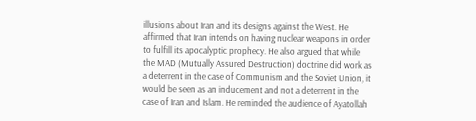illusions about Iran and its designs against the West. He affirmed that Iran intends on having nuclear weapons in order to fulfill its apocalyptic prophecy. He also argued that while the MAD (Mutually Assured Destruction) doctrine did work as a deterrent in the case of Communism and the Soviet Union, it would be seen as an inducement and not a deterrent in the case of Iran and Islam. He reminded the audience of Ayatollah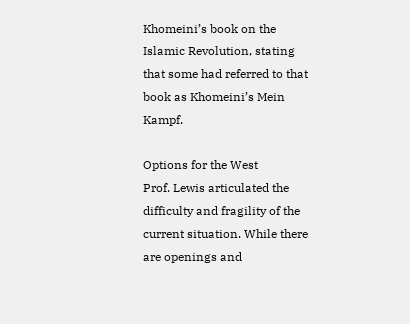Khomeini’s book on the Islamic Revolution, stating that some had referred to that book as Khomeini’s Mein Kampf.

Options for the West
Prof. Lewis articulated the difficulty and fragility of the current situation. While there are openings and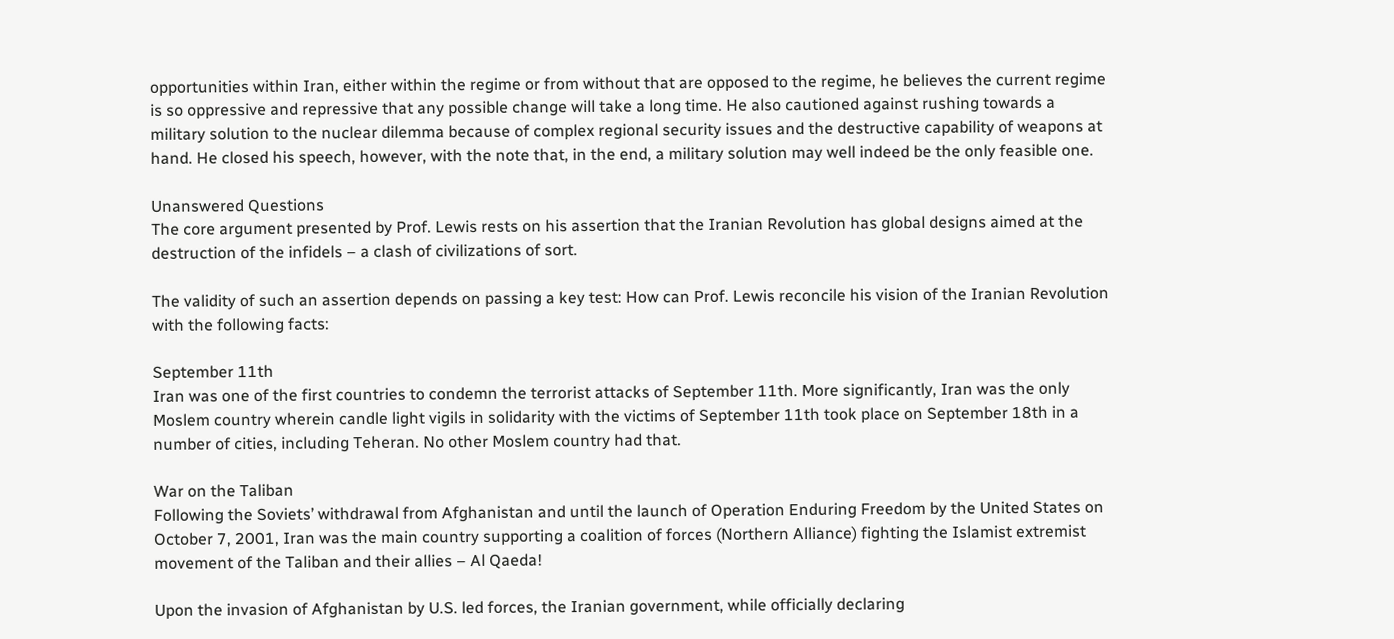opportunities within Iran, either within the regime or from without that are opposed to the regime, he believes the current regime is so oppressive and repressive that any possible change will take a long time. He also cautioned against rushing towards a military solution to the nuclear dilemma because of complex regional security issues and the destructive capability of weapons at hand. He closed his speech, however, with the note that, in the end, a military solution may well indeed be the only feasible one.

Unanswered Questions
The core argument presented by Prof. Lewis rests on his assertion that the Iranian Revolution has global designs aimed at the destruction of the infidels – a clash of civilizations of sort.

The validity of such an assertion depends on passing a key test: How can Prof. Lewis reconcile his vision of the Iranian Revolution with the following facts:

September 11th
Iran was one of the first countries to condemn the terrorist attacks of September 11th. More significantly, Iran was the only Moslem country wherein candle light vigils in solidarity with the victims of September 11th took place on September 18th in a number of cities, including Teheran. No other Moslem country had that.

War on the Taliban
Following the Soviets’ withdrawal from Afghanistan and until the launch of Operation Enduring Freedom by the United States on October 7, 2001, Iran was the main country supporting a coalition of forces (Northern Alliance) fighting the Islamist extremist movement of the Taliban and their allies – Al Qaeda!

Upon the invasion of Afghanistan by U.S. led forces, the Iranian government, while officially declaring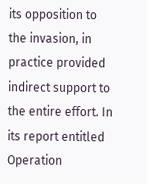its opposition to the invasion, in practice provided indirect support to the entire effort. In its report entitled Operation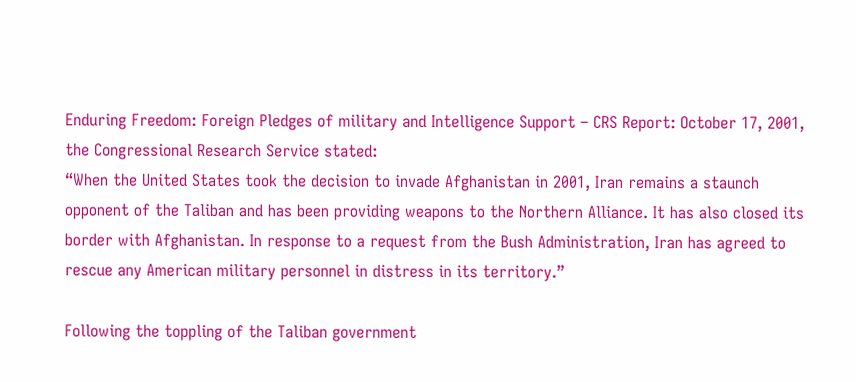Enduring Freedom: Foreign Pledges of military and Intelligence Support – CRS Report: October 17, 2001, the Congressional Research Service stated:
“When the United States took the decision to invade Afghanistan in 2001, Iran remains a staunch opponent of the Taliban and has been providing weapons to the Northern Alliance. It has also closed its border with Afghanistan. In response to a request from the Bush Administration, Iran has agreed to rescue any American military personnel in distress in its territory.”

Following the toppling of the Taliban government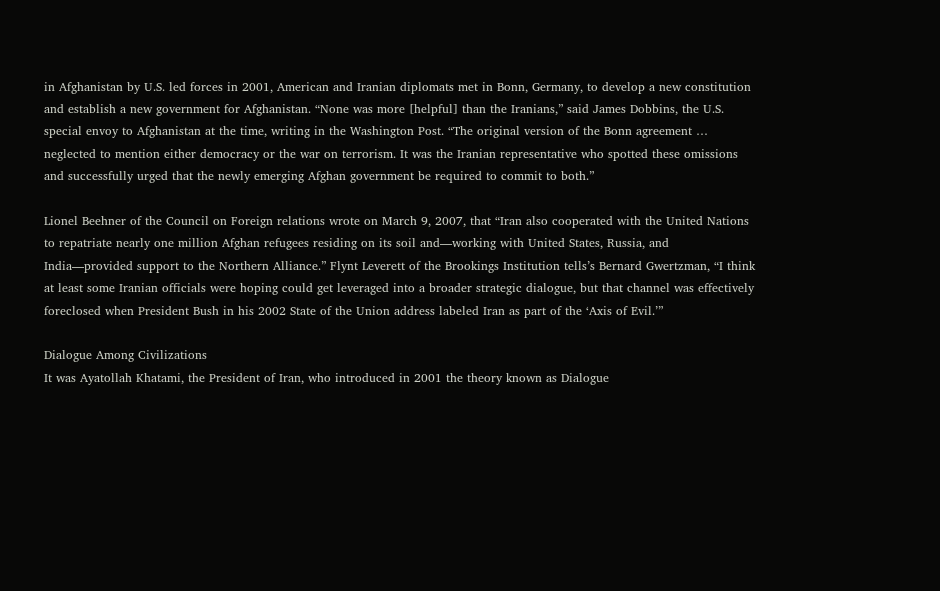in Afghanistan by U.S. led forces in 2001, American and Iranian diplomats met in Bonn, Germany, to develop a new constitution and establish a new government for Afghanistan. “None was more [helpful] than the Iranians,” said James Dobbins, the U.S. special envoy to Afghanistan at the time, writing in the Washington Post. “The original version of the Bonn agreement … neglected to mention either democracy or the war on terrorism. It was the Iranian representative who spotted these omissions and successfully urged that the newly emerging Afghan government be required to commit to both.”

Lionel Beehner of the Council on Foreign relations wrote on March 9, 2007, that “Iran also cooperated with the United Nations to repatriate nearly one million Afghan refugees residing on its soil and—working with United States, Russia, and India—provided support to the Northern Alliance.” Flynt Leverett of the Brookings Institution tells’s Bernard Gwertzman, “I think at least some Iranian officials were hoping could get leveraged into a broader strategic dialogue, but that channel was effectively foreclosed when President Bush in his 2002 State of the Union address labeled Iran as part of the ‘Axis of Evil.’”

Dialogue Among Civilizations
It was Ayatollah Khatami, the President of Iran, who introduced in 2001 the theory known as Dialogue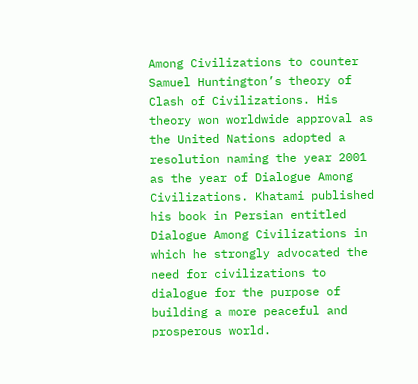Among Civilizations to counter Samuel Huntington’s theory of Clash of Civilizations. His theory won worldwide approval as the United Nations adopted a resolution naming the year 2001 as the year of Dialogue Among Civilizations. Khatami published his book in Persian entitled Dialogue Among Civilizations in which he strongly advocated the need for civilizations to dialogue for the purpose of building a more peaceful and prosperous world.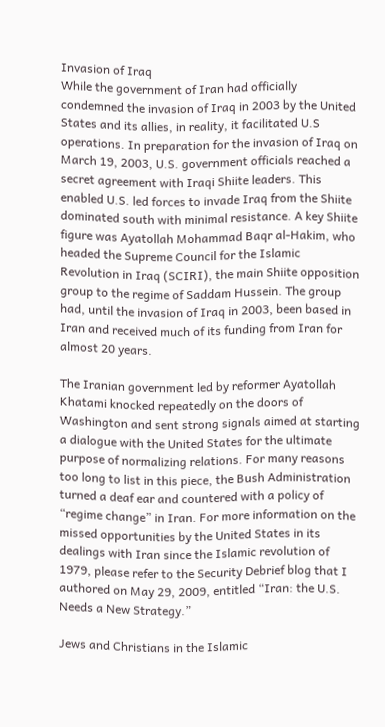Invasion of Iraq
While the government of Iran had officially condemned the invasion of Iraq in 2003 by the United States and its allies, in reality, it facilitated U.S operations. In preparation for the invasion of Iraq on March 19, 2003, U.S. government officials reached a secret agreement with Iraqi Shiite leaders. This enabled U.S. led forces to invade Iraq from the Shiite dominated south with minimal resistance. A key Shiite figure was Ayatollah Mohammad Baqr al-Hakim, who headed the Supreme Council for the Islamic Revolution in Iraq (SCIRI), the main Shiite opposition group to the regime of Saddam Hussein. The group had, until the invasion of Iraq in 2003, been based in Iran and received much of its funding from Iran for almost 20 years.

The Iranian government led by reformer Ayatollah Khatami knocked repeatedly on the doors of Washington and sent strong signals aimed at starting a dialogue with the United States for the ultimate purpose of normalizing relations. For many reasons too long to list in this piece, the Bush Administration turned a deaf ear and countered with a policy of “regime change” in Iran. For more information on the missed opportunities by the United States in its dealings with Iran since the Islamic revolution of 1979, please refer to the Security Debrief blog that I authored on May 29, 2009, entitled “Iran: the U.S. Needs a New Strategy.”

Jews and Christians in the Islamic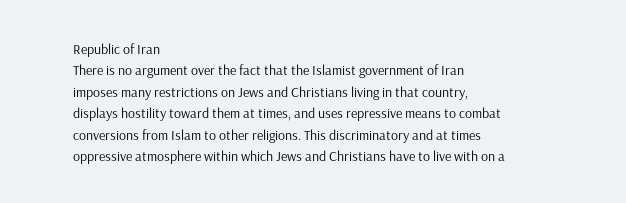Republic of Iran
There is no argument over the fact that the Islamist government of Iran imposes many restrictions on Jews and Christians living in that country, displays hostility toward them at times, and uses repressive means to combat conversions from Islam to other religions. This discriminatory and at times oppressive atmosphere within which Jews and Christians have to live with on a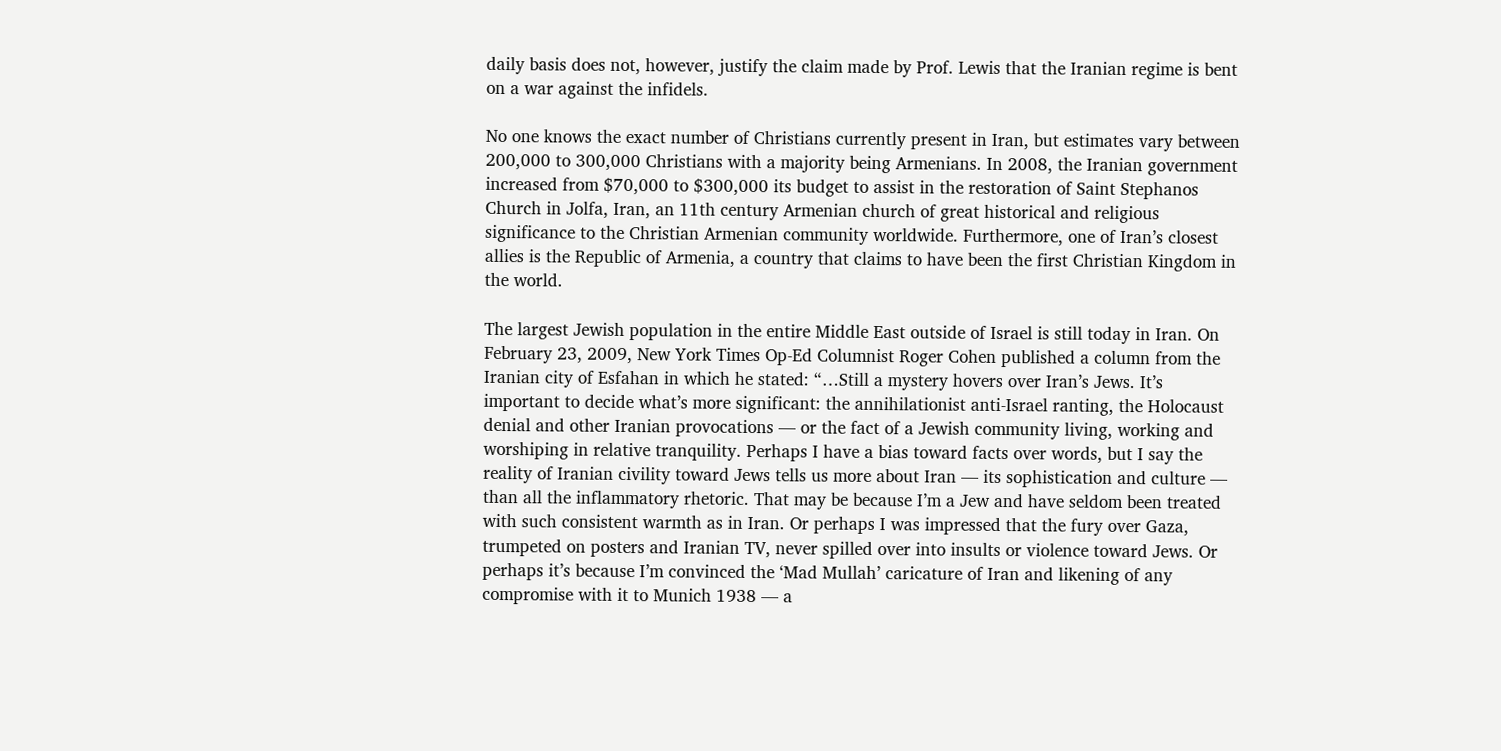daily basis does not, however, justify the claim made by Prof. Lewis that the Iranian regime is bent on a war against the infidels.

No one knows the exact number of Christians currently present in Iran, but estimates vary between 200,000 to 300,000 Christians with a majority being Armenians. In 2008, the Iranian government increased from $70,000 to $300,000 its budget to assist in the restoration of Saint Stephanos Church in Jolfa, Iran, an 11th century Armenian church of great historical and religious significance to the Christian Armenian community worldwide. Furthermore, one of Iran’s closest allies is the Republic of Armenia, a country that claims to have been the first Christian Kingdom in the world.

The largest Jewish population in the entire Middle East outside of Israel is still today in Iran. On February 23, 2009, New York Times Op-Ed Columnist Roger Cohen published a column from the Iranian city of Esfahan in which he stated: “…Still a mystery hovers over Iran’s Jews. It’s important to decide what’s more significant: the annihilationist anti-Israel ranting, the Holocaust denial and other Iranian provocations — or the fact of a Jewish community living, working and worshiping in relative tranquility. Perhaps I have a bias toward facts over words, but I say the reality of Iranian civility toward Jews tells us more about Iran — its sophistication and culture — than all the inflammatory rhetoric. That may be because I’m a Jew and have seldom been treated with such consistent warmth as in Iran. Or perhaps I was impressed that the fury over Gaza, trumpeted on posters and Iranian TV, never spilled over into insults or violence toward Jews. Or perhaps it’s because I’m convinced the ‘Mad Mullah’ caricature of Iran and likening of any compromise with it to Munich 1938 — a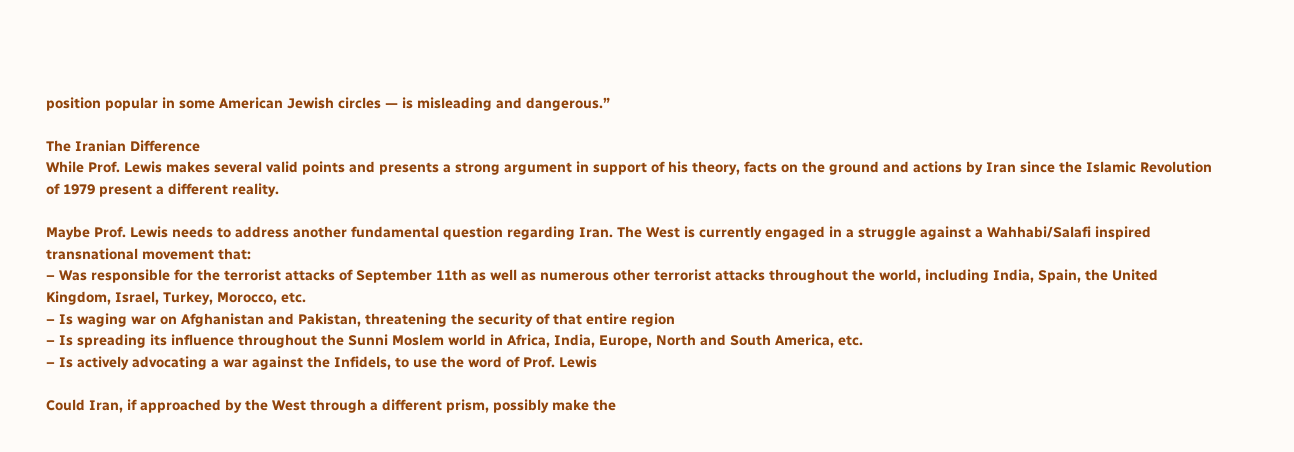position popular in some American Jewish circles — is misleading and dangerous.”

The Iranian Difference
While Prof. Lewis makes several valid points and presents a strong argument in support of his theory, facts on the ground and actions by Iran since the Islamic Revolution of 1979 present a different reality.

Maybe Prof. Lewis needs to address another fundamental question regarding Iran. The West is currently engaged in a struggle against a Wahhabi/Salafi inspired transnational movement that:
– Was responsible for the terrorist attacks of September 11th as well as numerous other terrorist attacks throughout the world, including India, Spain, the United Kingdom, Israel, Turkey, Morocco, etc.
– Is waging war on Afghanistan and Pakistan, threatening the security of that entire region
– Is spreading its influence throughout the Sunni Moslem world in Africa, India, Europe, North and South America, etc.
– Is actively advocating a war against the Infidels, to use the word of Prof. Lewis

Could Iran, if approached by the West through a different prism, possibly make the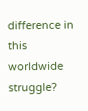difference in this worldwide struggle?